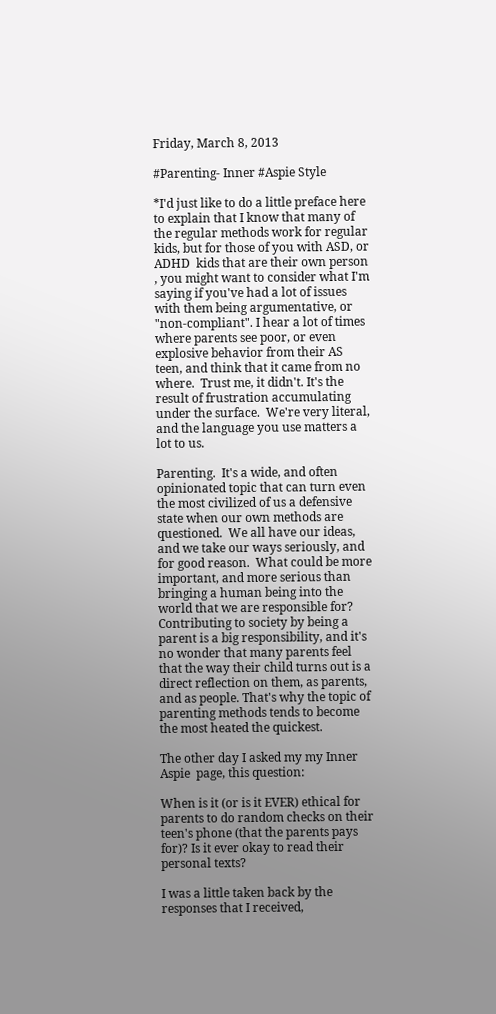Friday, March 8, 2013

#Parenting- Inner #Aspie Style

*I'd just like to do a little preface here to explain that I know that many of the regular methods work for regular kids, but for those of you with ASD, or ADHD  kids that are their own person , you might want to consider what I'm saying if you've had a lot of issues with them being argumentative, or "non-compliant". I hear a lot of times where parents see poor, or even explosive behavior from their AS teen, and think that it came from no where.  Trust me, it didn't. It's the result of frustration accumulating under the surface.  We're very literal, and the language you use matters a lot to us.

Parenting.  It's a wide, and often opinionated topic that can turn even the most civilized of us a defensive state when our own methods are questioned.  We all have our ideas, and we take our ways seriously, and for good reason.  What could be more important, and more serious than bringing a human being into the world that we are responsible for? Contributing to society by being a parent is a big responsibility, and it's no wonder that many parents feel that the way their child turns out is a direct reflection on them, as parents, and as people. That's why the topic of parenting methods tends to become the most heated the quickest.

The other day I asked my my Inner  Aspie  page, this question:

When is it (or is it EVER) ethical for parents to do random checks on their teen's phone (that the parents pays for)? Is it ever okay to read their personal texts?

I was a little taken back by the responses that I received,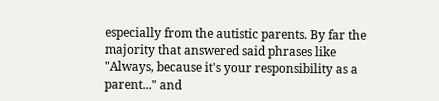especially from the autistic parents. By far the majority that answered said phrases like "Always, because it's your responsibility as a parent..." and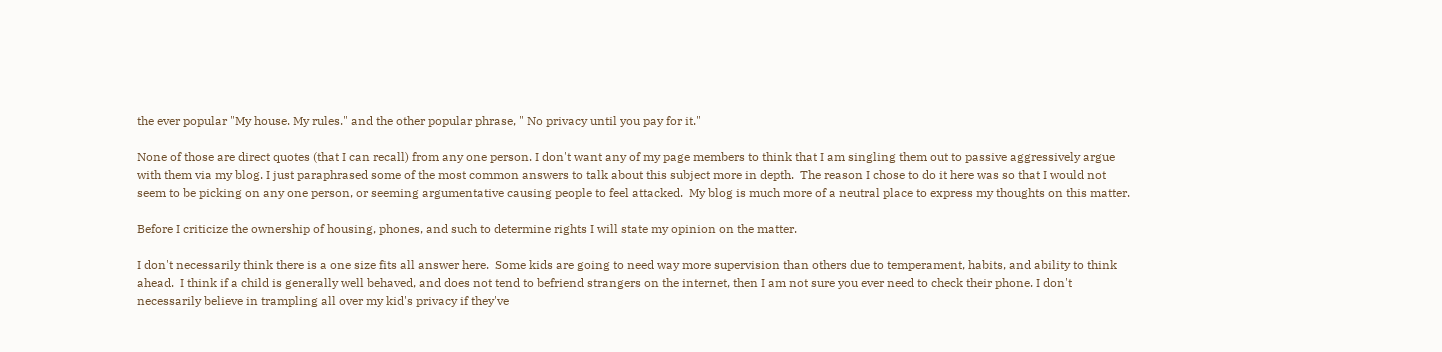the ever popular "My house. My rules." and the other popular phrase, " No privacy until you pay for it."

None of those are direct quotes (that I can recall) from any one person. I don't want any of my page members to think that I am singling them out to passive aggressively argue with them via my blog. I just paraphrased some of the most common answers to talk about this subject more in depth.  The reason I chose to do it here was so that I would not seem to be picking on any one person, or seeming argumentative causing people to feel attacked.  My blog is much more of a neutral place to express my thoughts on this matter.

Before I criticize the ownership of housing, phones, and such to determine rights I will state my opinion on the matter.

I don't necessarily think there is a one size fits all answer here.  Some kids are going to need way more supervision than others due to temperament, habits, and ability to think ahead.  I think if a child is generally well behaved, and does not tend to befriend strangers on the internet, then I am not sure you ever need to check their phone. I don't  necessarily believe in trampling all over my kid's privacy if they've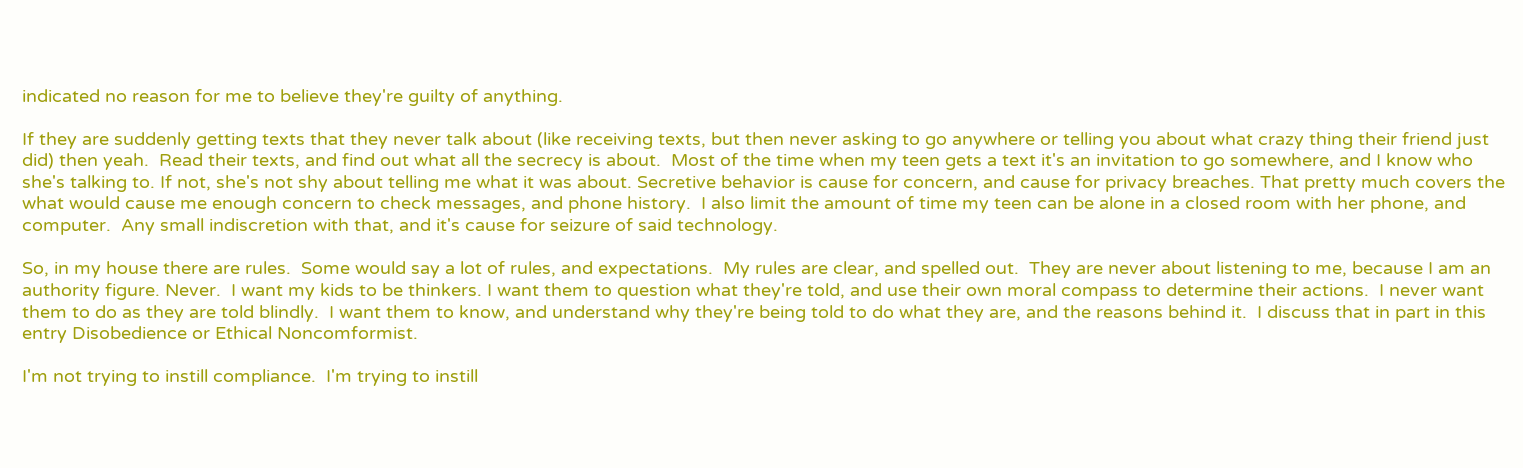indicated no reason for me to believe they're guilty of anything.

If they are suddenly getting texts that they never talk about (like receiving texts, but then never asking to go anywhere or telling you about what crazy thing their friend just did) then yeah.  Read their texts, and find out what all the secrecy is about.  Most of the time when my teen gets a text it's an invitation to go somewhere, and I know who she's talking to. If not, she's not shy about telling me what it was about. Secretive behavior is cause for concern, and cause for privacy breaches. That pretty much covers the what would cause me enough concern to check messages, and phone history.  I also limit the amount of time my teen can be alone in a closed room with her phone, and computer.  Any small indiscretion with that, and it's cause for seizure of said technology.

So, in my house there are rules.  Some would say a lot of rules, and expectations.  My rules are clear, and spelled out.  They are never about listening to me, because I am an authority figure. Never.  I want my kids to be thinkers. I want them to question what they're told, and use their own moral compass to determine their actions.  I never want them to do as they are told blindly.  I want them to know, and understand why they're being told to do what they are, and the reasons behind it.  I discuss that in part in this entry Disobedience or Ethical Noncomformist.

I'm not trying to instill compliance.  I'm trying to instill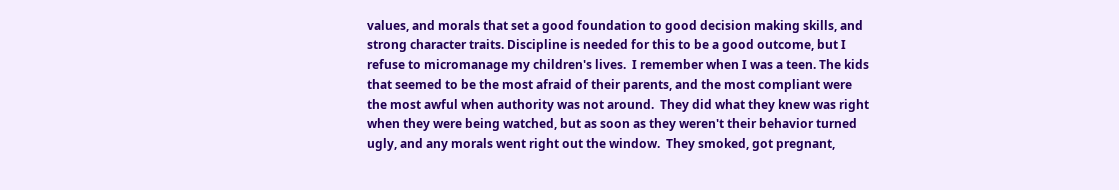values, and morals that set a good foundation to good decision making skills, and strong character traits. Discipline is needed for this to be a good outcome, but I refuse to micromanage my children's lives.  I remember when I was a teen. The kids that seemed to be the most afraid of their parents, and the most compliant were the most awful when authority was not around.  They did what they knew was right when they were being watched, but as soon as they weren't their behavior turned ugly, and any morals went right out the window.  They smoked, got pregnant,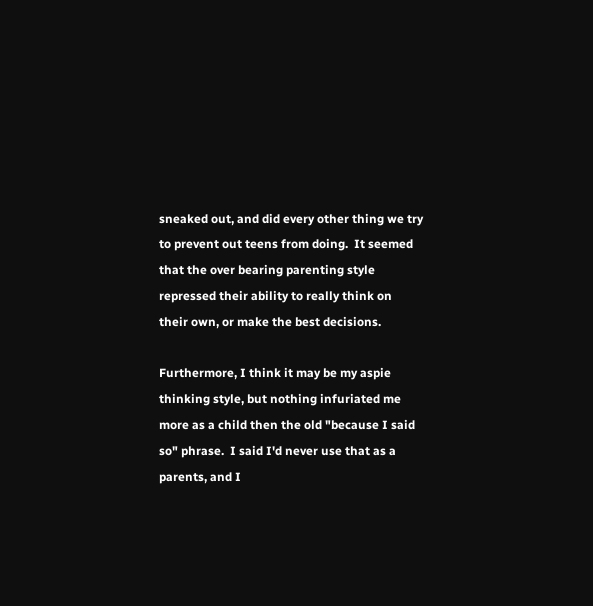sneaked out, and did every other thing we try to prevent out teens from doing.  It seemed that the over bearing parenting style repressed their ability to really think on their own, or make the best decisions.

Furthermore, I think it may be my aspie thinking style, but nothing infuriated me more as a child then the old "because I said so" phrase.  I said I'd never use that as a parents, and I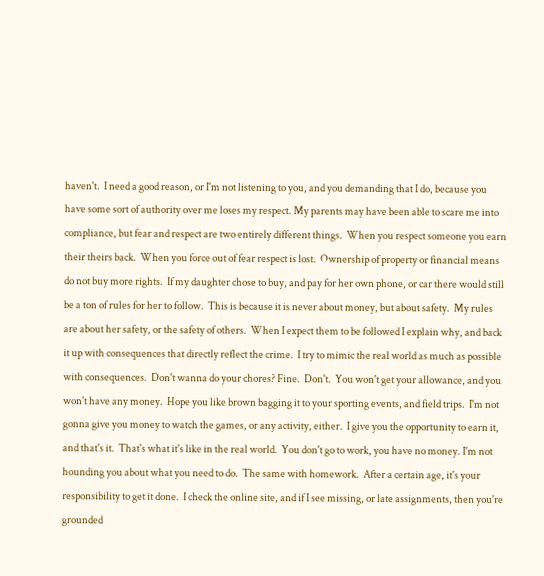haven't.  I need a good reason, or I'm not listening to you, and you demanding that I do, because you have some sort of authority over me loses my respect. My parents may have been able to scare me into compliance, but fear and respect are two entirely different things.  When you respect someone you earn their theirs back.  When you force out of fear respect is lost.  Ownership of property or financial means do not buy more rights.  If my daughter chose to buy, and pay for her own phone, or car there would still be a ton of rules for her to follow.  This is because it is never about money, but about safety.  My rules are about her safety, or the safety of others.  When I expect them to be followed I explain why, and back it up with consequences that directly reflect the crime.  I try to mimic the real world as much as possible with consequences.  Don't wanna do your chores? Fine.  Don't.  You won't get your allowance, and you won't have any money.  Hope you like brown bagging it to your sporting events, and field trips.  I'm not gonna give you money to watch the games, or any activity, either.  I give you the opportunity to earn it, and that's it.  That's what it's like in the real world.  You don't go to work, you have no money. I'm not hounding you about what you need to do.  The same with homework.  After a certain age, it's your responsibility to get it done.  I check the online site, and if I see missing, or late assignments, then you're grounded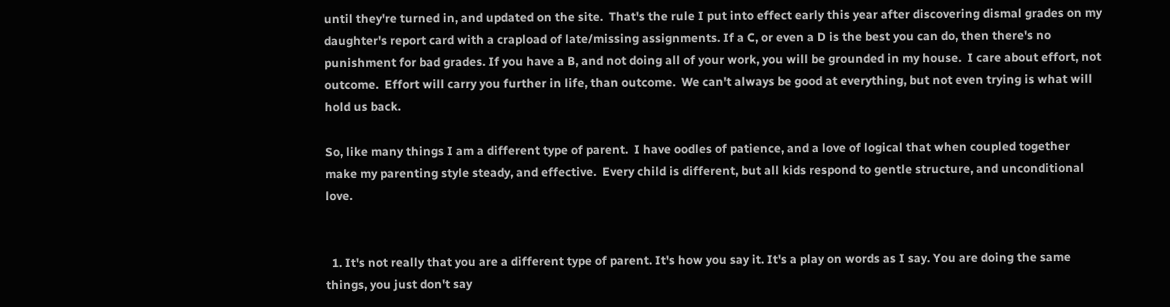until they're turned in, and updated on the site.  That's the rule I put into effect early this year after discovering dismal grades on my daughter's report card with a crapload of late/missing assignments. If a C, or even a D is the best you can do, then there's no punishment for bad grades. If you have a B, and not doing all of your work, you will be grounded in my house.  I care about effort, not outcome.  Effort will carry you further in life, than outcome.  We can't always be good at everything, but not even trying is what will hold us back.

So, like many things I am a different type of parent.  I have oodles of patience, and a love of logical that when coupled together make my parenting style steady, and effective.  Every child is different, but all kids respond to gentle structure, and unconditional love.


  1. It's not really that you are a different type of parent. It's how you say it. It's a play on words as I say. You are doing the same things, you just don't say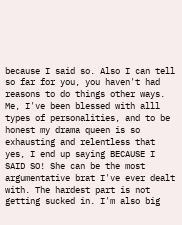because I said so. Also I can tell so far for you, you haven't had reasons to do things other ways. Me, I've been blessed with alll types of personalities, and to be honest my drama queen is so exhausting and relentless that yes, I end up saying BECAUSE I SAID SO! She can be the most argumentative brat I've ever dealt with. The hardest part is not getting sucked in. I'm also big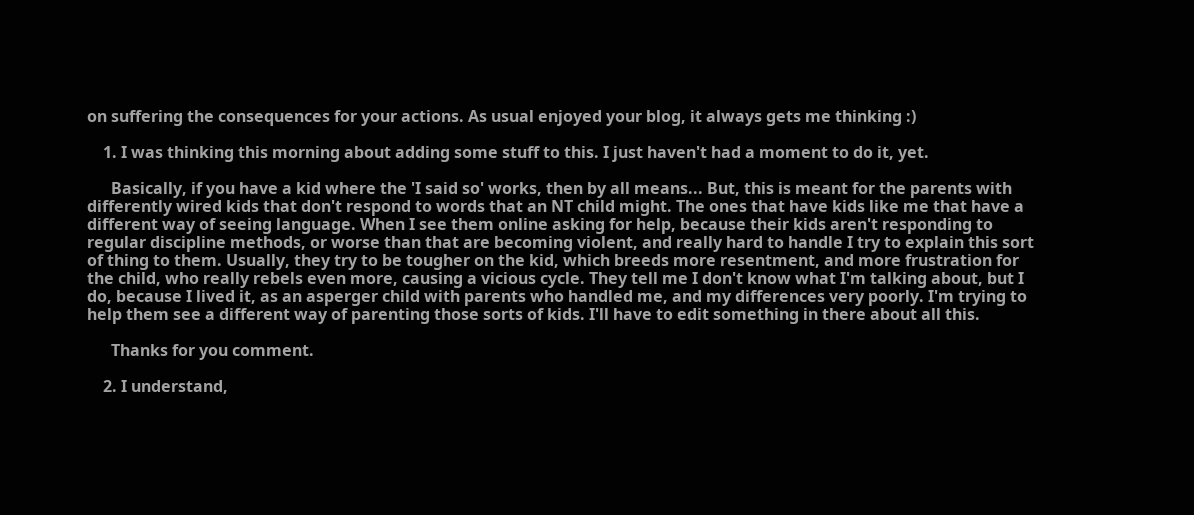on suffering the consequences for your actions. As usual enjoyed your blog, it always gets me thinking :)

    1. I was thinking this morning about adding some stuff to this. I just haven't had a moment to do it, yet.

      Basically, if you have a kid where the 'I said so' works, then by all means... But, this is meant for the parents with differently wired kids that don't respond to words that an NT child might. The ones that have kids like me that have a different way of seeing language. When I see them online asking for help, because their kids aren't responding to regular discipline methods, or worse than that are becoming violent, and really hard to handle I try to explain this sort of thing to them. Usually, they try to be tougher on the kid, which breeds more resentment, and more frustration for the child, who really rebels even more, causing a vicious cycle. They tell me I don't know what I'm talking about, but I do, because I lived it, as an asperger child with parents who handled me, and my differences very poorly. I'm trying to help them see a different way of parenting those sorts of kids. I'll have to edit something in there about all this.

      Thanks for you comment.

    2. I understand,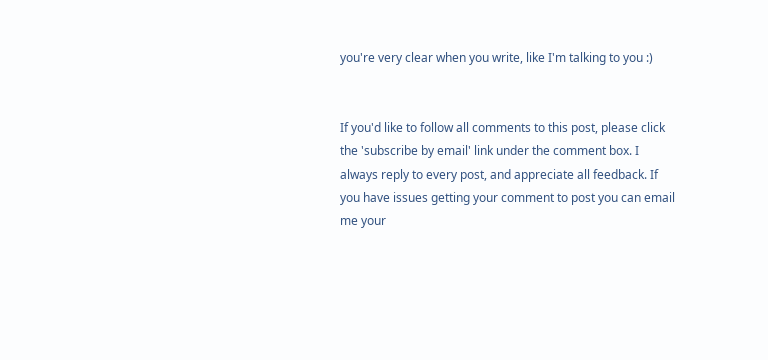you're very clear when you write, like I'm talking to you :)


If you'd like to follow all comments to this post, please click the 'subscribe by email' link under the comment box. I always reply to every post, and appreciate all feedback. If you have issues getting your comment to post you can email me your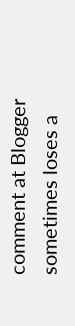comment at Blogger sometimes loses a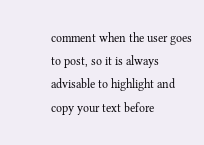comment when the user goes to post, so it is always advisable to highlight and copy your text before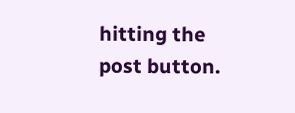hitting the post button.